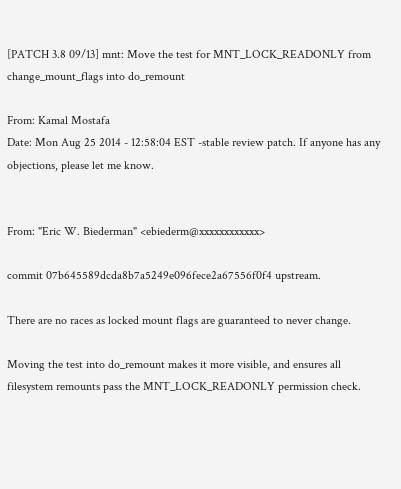[PATCH 3.8 09/13] mnt: Move the test for MNT_LOCK_READONLY from change_mount_flags into do_remount

From: Kamal Mostafa
Date: Mon Aug 25 2014 - 12:58:04 EST -stable review patch. If anyone has any objections, please let me know.


From: "Eric W. Biederman" <ebiederm@xxxxxxxxxxxx>

commit 07b645589dcda8b7a5249e096fece2a67556f0f4 upstream.

There are no races as locked mount flags are guaranteed to never change.

Moving the test into do_remount makes it more visible, and ensures all
filesystem remounts pass the MNT_LOCK_READONLY permission check.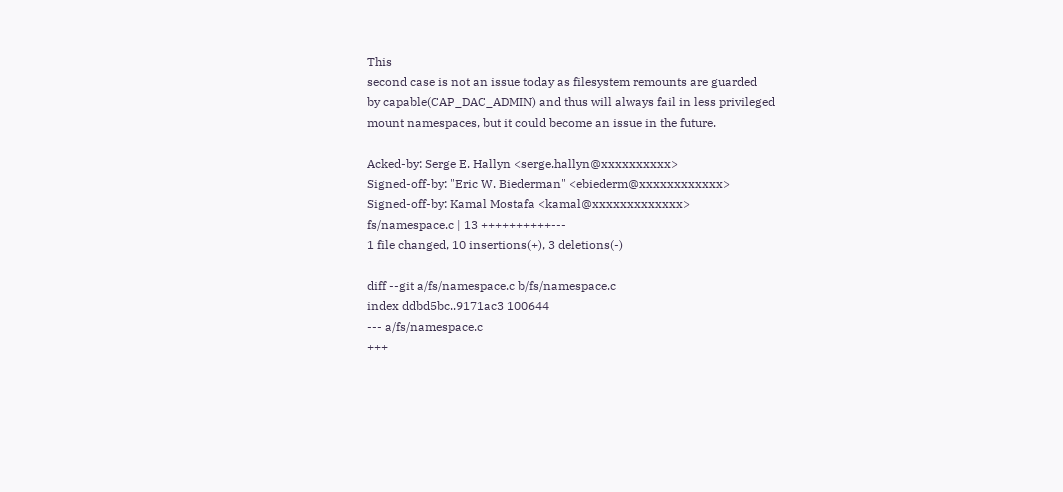This
second case is not an issue today as filesystem remounts are guarded
by capable(CAP_DAC_ADMIN) and thus will always fail in less privileged
mount namespaces, but it could become an issue in the future.

Acked-by: Serge E. Hallyn <serge.hallyn@xxxxxxxxxx>
Signed-off-by: "Eric W. Biederman" <ebiederm@xxxxxxxxxxxx>
Signed-off-by: Kamal Mostafa <kamal@xxxxxxxxxxxxx>
fs/namespace.c | 13 ++++++++++---
1 file changed, 10 insertions(+), 3 deletions(-)

diff --git a/fs/namespace.c b/fs/namespace.c
index ddbd5bc..9171ac3 100644
--- a/fs/namespace.c
+++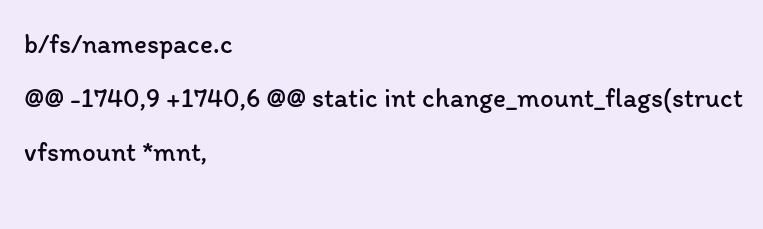b/fs/namespace.c
@@ -1740,9 +1740,6 @@ static int change_mount_flags(struct vfsmount *mnt,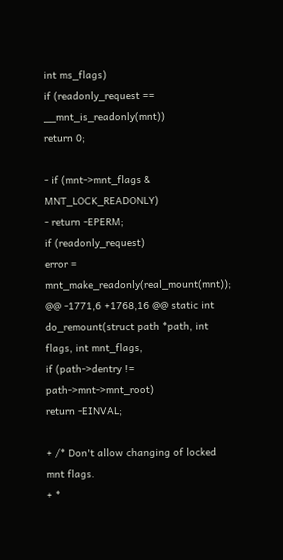int ms_flags)
if (readonly_request == __mnt_is_readonly(mnt))
return 0;

- if (mnt->mnt_flags & MNT_LOCK_READONLY)
- return -EPERM;
if (readonly_request)
error = mnt_make_readonly(real_mount(mnt));
@@ -1771,6 +1768,16 @@ static int do_remount(struct path *path, int flags, int mnt_flags,
if (path->dentry != path->mnt->mnt_root)
return -EINVAL;

+ /* Don't allow changing of locked mnt flags.
+ *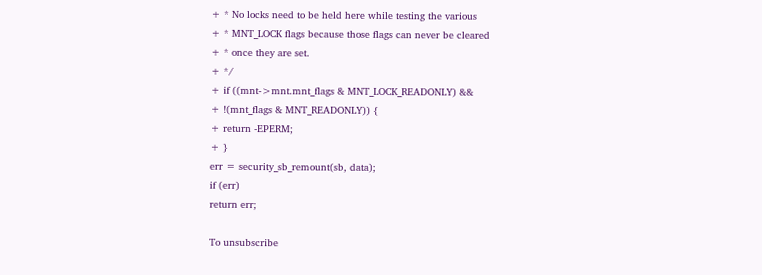+ * No locks need to be held here while testing the various
+ * MNT_LOCK flags because those flags can never be cleared
+ * once they are set.
+ */
+ if ((mnt->mnt.mnt_flags & MNT_LOCK_READONLY) &&
+ !(mnt_flags & MNT_READONLY)) {
+ return -EPERM;
+ }
err = security_sb_remount(sb, data);
if (err)
return err;

To unsubscribe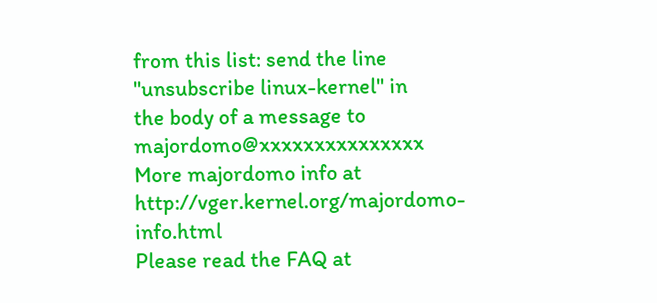from this list: send the line "unsubscribe linux-kernel" in
the body of a message to majordomo@xxxxxxxxxxxxxxx
More majordomo info at http://vger.kernel.org/majordomo-info.html
Please read the FAQ at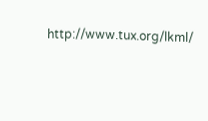http://www.tux.org/lkml/